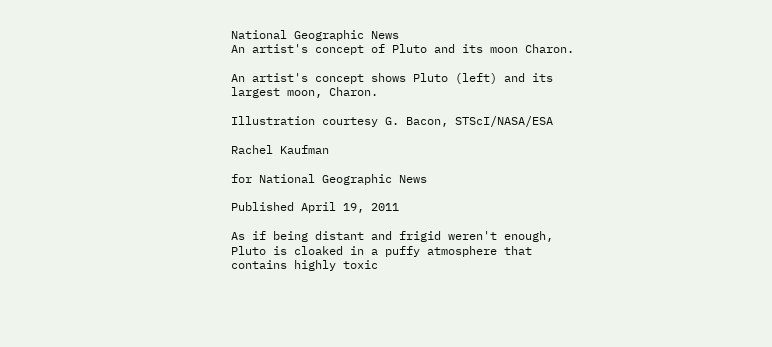National Geographic News
An artist's concept of Pluto and its moon Charon.

An artist's concept shows Pluto (left) and its largest moon, Charon.

Illustration courtesy G. Bacon, STScI/NASA/ESA

Rachel Kaufman

for National Geographic News

Published April 19, 2011

As if being distant and frigid weren't enough, Pluto is cloaked in a puffy atmosphere that contains highly toxic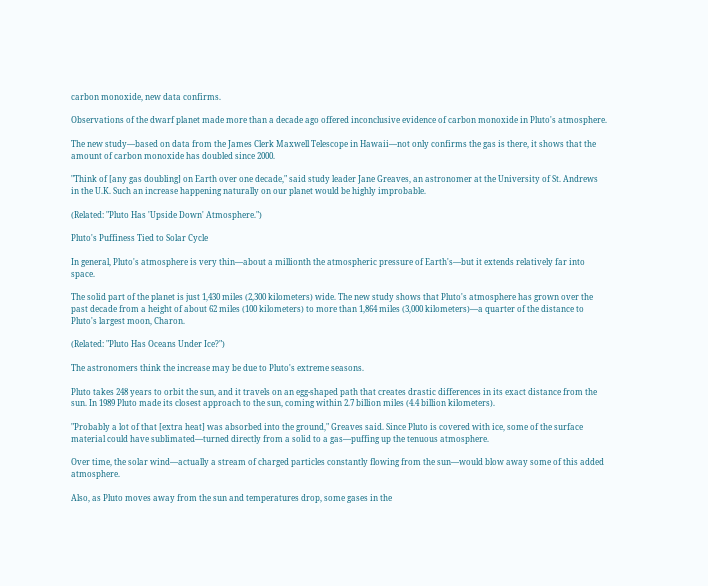carbon monoxide, new data confirms.

Observations of the dwarf planet made more than a decade ago offered inconclusive evidence of carbon monoxide in Pluto's atmosphere.

The new study—based on data from the James Clerk Maxwell Telescope in Hawaii—not only confirms the gas is there, it shows that the amount of carbon monoxide has doubled since 2000.

"Think of [any gas doubling] on Earth over one decade," said study leader Jane Greaves, an astronomer at the University of St. Andrews in the U.K. Such an increase happening naturally on our planet would be highly improbable.

(Related: "Pluto Has 'Upside Down' Atmosphere.")

Pluto's Puffiness Tied to Solar Cycle

In general, Pluto's atmosphere is very thin—about a millionth the atmospheric pressure of Earth's—but it extends relatively far into space.

The solid part of the planet is just 1,430 miles (2,300 kilometers) wide. The new study shows that Pluto's atmosphere has grown over the past decade from a height of about 62 miles (100 kilometers) to more than 1,864 miles (3,000 kilometers)—a quarter of the distance to Pluto's largest moon, Charon.

(Related: "Pluto Has Oceans Under Ice?")

The astronomers think the increase may be due to Pluto's extreme seasons.

Pluto takes 248 years to orbit the sun, and it travels on an egg-shaped path that creates drastic differences in its exact distance from the sun. In 1989 Pluto made its closest approach to the sun, coming within 2.7 billion miles (4.4 billion kilometers).

"Probably a lot of that [extra heat] was absorbed into the ground," Greaves said. Since Pluto is covered with ice, some of the surface material could have sublimated—turned directly from a solid to a gas—puffing up the tenuous atmosphere.

Over time, the solar wind—actually a stream of charged particles constantly flowing from the sun—would blow away some of this added atmosphere.

Also, as Pluto moves away from the sun and temperatures drop, some gases in the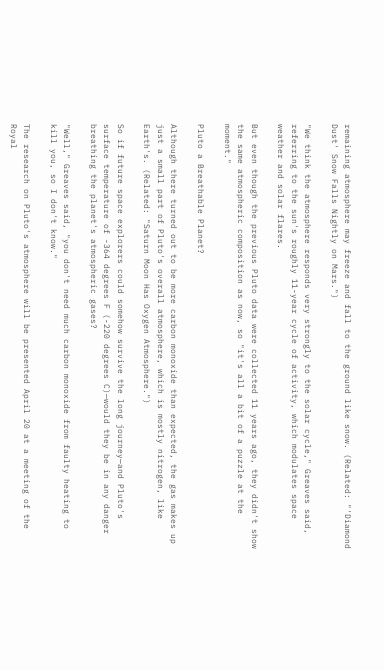remaining atmosphere may freeze and fall to the ground like snow. (Related: "'Diamond Dust' Snow Falls Nightly on Mars.")

"We think the atmosphere responds very strongly to the solar cycle," Greaves said, referring to the sun's roughly 11-year cycle of activity, which modulates space weather and solar flares.

But even though the previous Pluto data were collected 11 years ago, they didn't show the same atmospheric composition as now, so "it's all a bit of a puzzle at the moment."

Pluto a Breathable Planet?

Although there turned out to be more carbon monoxide than expected, the gas makes up just a small part of Pluto's overall atmosphere, which is mostly nitrogen, like Earth's. (Related: "Saturn Moon Has Oxygen Atmosphere.")

So if future space explorers could somehow survive the long journey—and Pluto's surface temperature of -364 degrees F (-220 degrees C)—would they be in any danger breathing the planet's atmospheric gases?

"Well," Greaves said, "you don't need much carbon monoxide from faulty heating to kill you, so I don't know."

The research on Pluto's atmosphere will be presented April 20 at a meeting of the Royal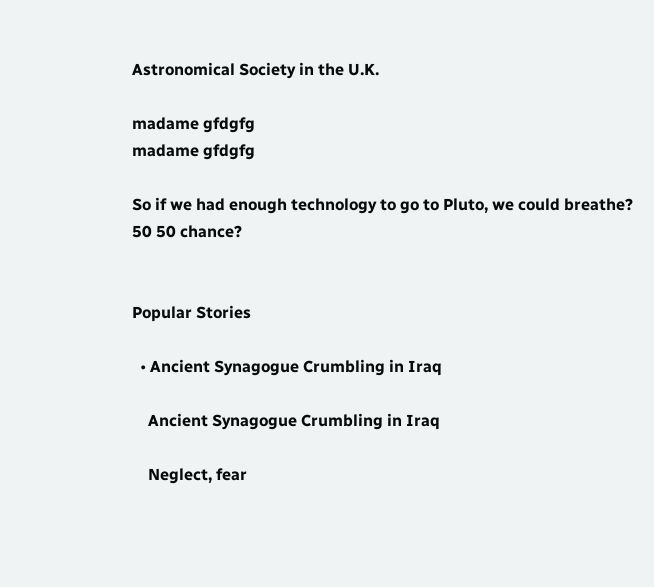Astronomical Society in the U.K.

madame gfdgfg
madame gfdgfg

So if we had enough technology to go to Pluto, we could breathe? 50 50 chance?


Popular Stories

  • Ancient Synagogue Crumbling in Iraq

    Ancient Synagogue Crumbling in Iraq

    Neglect, fear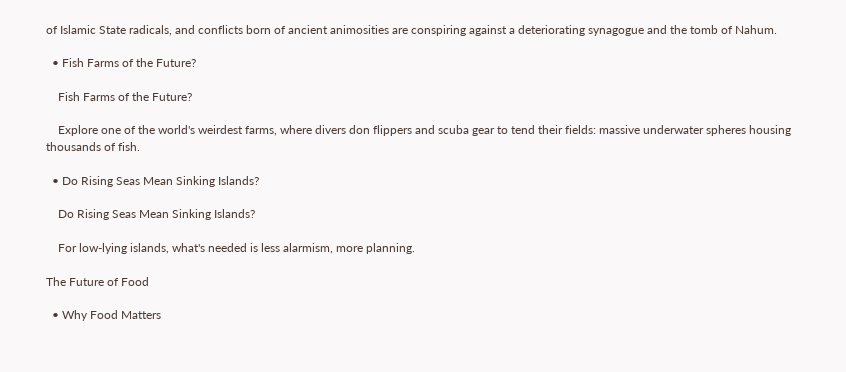of Islamic State radicals, and conflicts born of ancient animosities are conspiring against a deteriorating synagogue and the tomb of Nahum.

  • Fish Farms of the Future?

    Fish Farms of the Future?

    Explore one of the world's weirdest farms, where divers don flippers and scuba gear to tend their fields: massive underwater spheres housing thousands of fish.

  • Do Rising Seas Mean Sinking Islands?

    Do Rising Seas Mean Sinking Islands?

    For low-lying islands, what's needed is less alarmism, more planning.

The Future of Food

  • Why Food Matters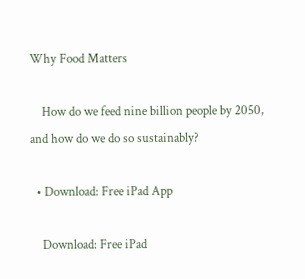Why Food Matters

    How do we feed nine billion people by 2050, and how do we do so sustainably?

  • Download: Free iPad App

    Download: Free iPad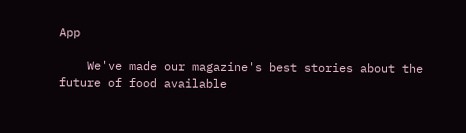App

    We've made our magazine's best stories about the future of food available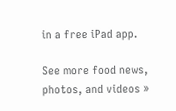in a free iPad app.

See more food news, photos, and videos »